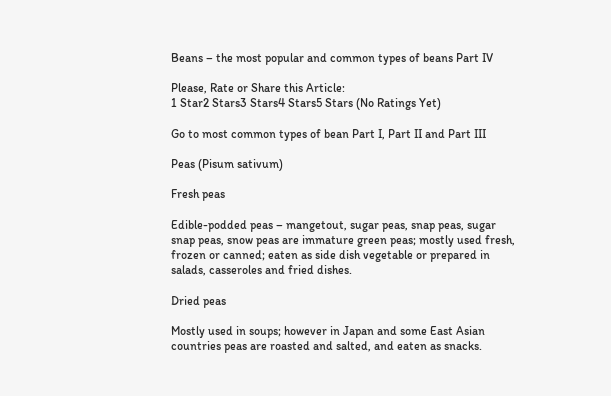Beans – the most popular and common types of beans Part IV

Please, Rate or Share this Article:
1 Star2 Stars3 Stars4 Stars5 Stars (No Ratings Yet)

Go to most common types of bean Part I, Part II and Part III

Peas (Pisum sativum)

Fresh peas

Edible-podded peas – mangetout, sugar peas, snap peas, sugar snap peas, snow peas are immature green peas; mostly used fresh, frozen or canned; eaten as side dish vegetable or prepared in salads, casseroles and fried dishes.

Dried peas

Mostly used in soups; however in Japan and some East Asian countries peas are roasted and salted, and eaten as snacks.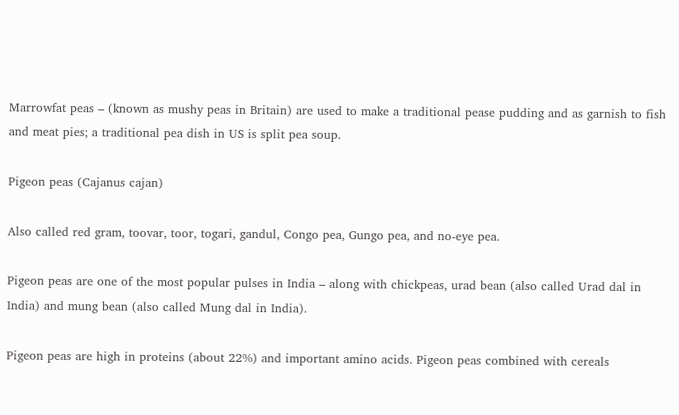Marrowfat peas – (known as mushy peas in Britain) are used to make a traditional pease pudding and as garnish to fish and meat pies; a traditional pea dish in US is split pea soup.

Pigeon peas (Cajanus cajan)

Also called red gram, toovar, toor, togari, gandul, Congo pea, Gungo pea, and no-eye pea.

Pigeon peas are one of the most popular pulses in India – along with chickpeas, urad bean (also called Urad dal in India) and mung bean (also called Mung dal in India).

Pigeon peas are high in proteins (about 22%) and important amino acids. Pigeon peas combined with cereals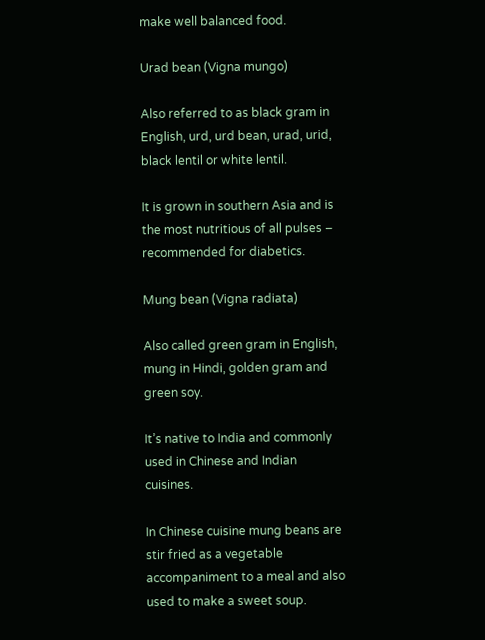make well balanced food.

Urad bean (Vigna mungo)

Also referred to as black gram in English, urd, urd bean, urad, urid, black lentil or white lentil.

It is grown in southern Asia and is the most nutritious of all pulses – recommended for diabetics.

Mung bean (Vigna radiata)

Also called green gram in English, mung in Hindi, golden gram and green soy.

It’s native to India and commonly used in Chinese and Indian cuisines.

In Chinese cuisine mung beans are stir fried as a vegetable accompaniment to a meal and also used to make a sweet soup.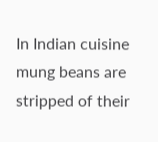In Indian cuisine mung beans are stripped of their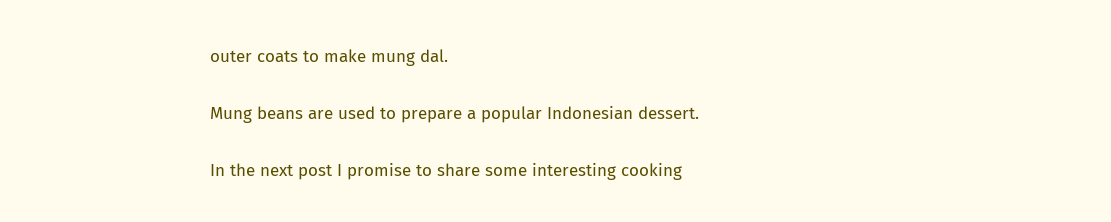outer coats to make mung dal.

Mung beans are used to prepare a popular Indonesian dessert.

In the next post I promise to share some interesting cooking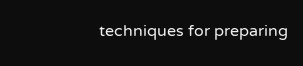techniques for preparing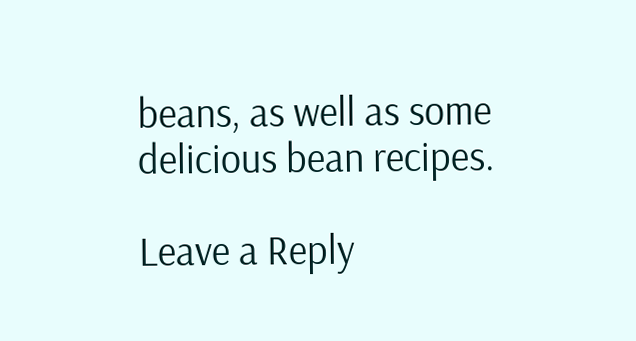beans, as well as some delicious bean recipes.

Leave a Reply